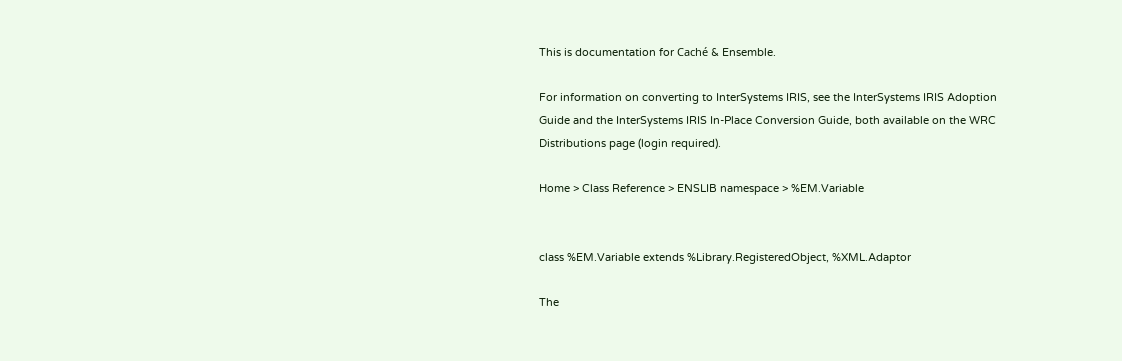This is documentation for Caché & Ensemble.

For information on converting to InterSystems IRIS, see the InterSystems IRIS Adoption Guide and the InterSystems IRIS In-Place Conversion Guide, both available on the WRC Distributions page (login required).

Home > Class Reference > ENSLIB namespace > %EM.Variable


class %EM.Variable extends %Library.RegisteredObject, %XML.Adaptor

The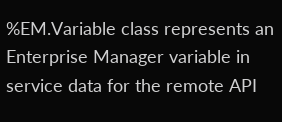%EM.Variable class represents an Enterprise Manager variable in service data for the remote API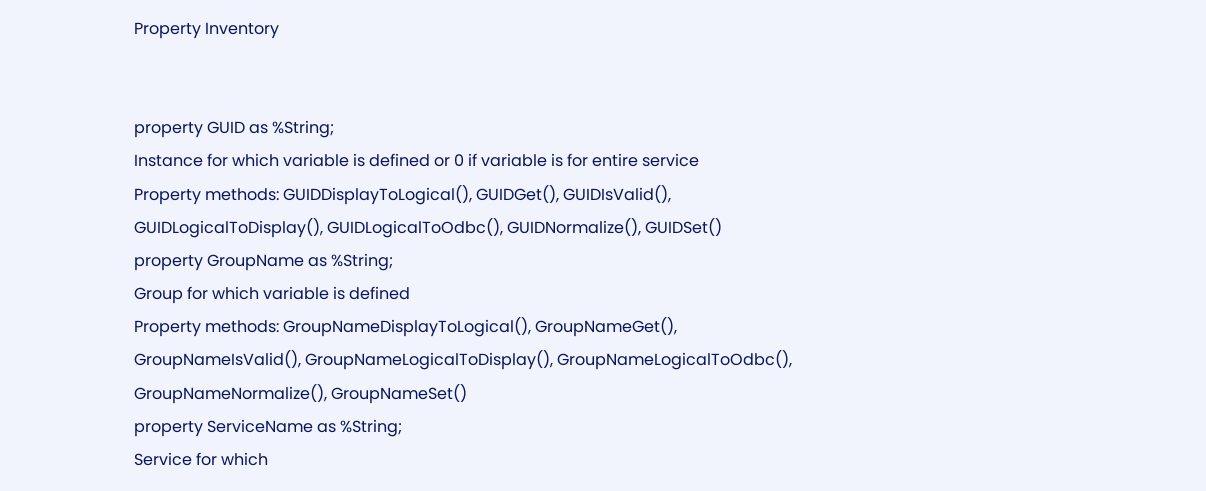Property Inventory


property GUID as %String;
Instance for which variable is defined or 0 if variable is for entire service
Property methods: GUIDDisplayToLogical(), GUIDGet(), GUIDIsValid(), GUIDLogicalToDisplay(), GUIDLogicalToOdbc(), GUIDNormalize(), GUIDSet()
property GroupName as %String;
Group for which variable is defined
Property methods: GroupNameDisplayToLogical(), GroupNameGet(), GroupNameIsValid(), GroupNameLogicalToDisplay(), GroupNameLogicalToOdbc(), GroupNameNormalize(), GroupNameSet()
property ServiceName as %String;
Service for which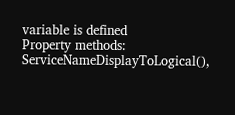variable is defined
Property methods: ServiceNameDisplayToLogical(),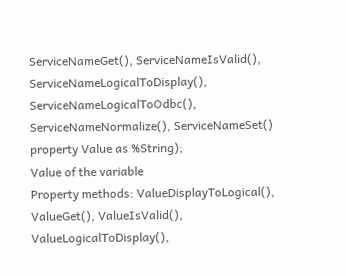ServiceNameGet(), ServiceNameIsValid(), ServiceNameLogicalToDisplay(), ServiceNameLogicalToOdbc(), ServiceNameNormalize(), ServiceNameSet()
property Value as %String);
Value of the variable
Property methods: ValueDisplayToLogical(), ValueGet(), ValueIsValid(), ValueLogicalToDisplay(),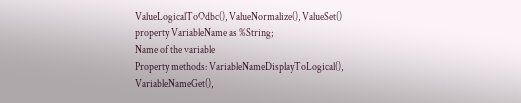ValueLogicalToOdbc(), ValueNormalize(), ValueSet()
property VariableName as %String;
Name of the variable
Property methods: VariableNameDisplayToLogical(), VariableNameGet(),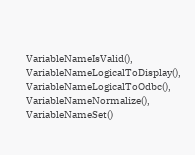VariableNameIsValid(), VariableNameLogicalToDisplay(), VariableNameLogicalToOdbc(), VariableNameNormalize(), VariableNameSet()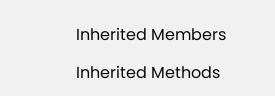Inherited Members

Inherited Methods